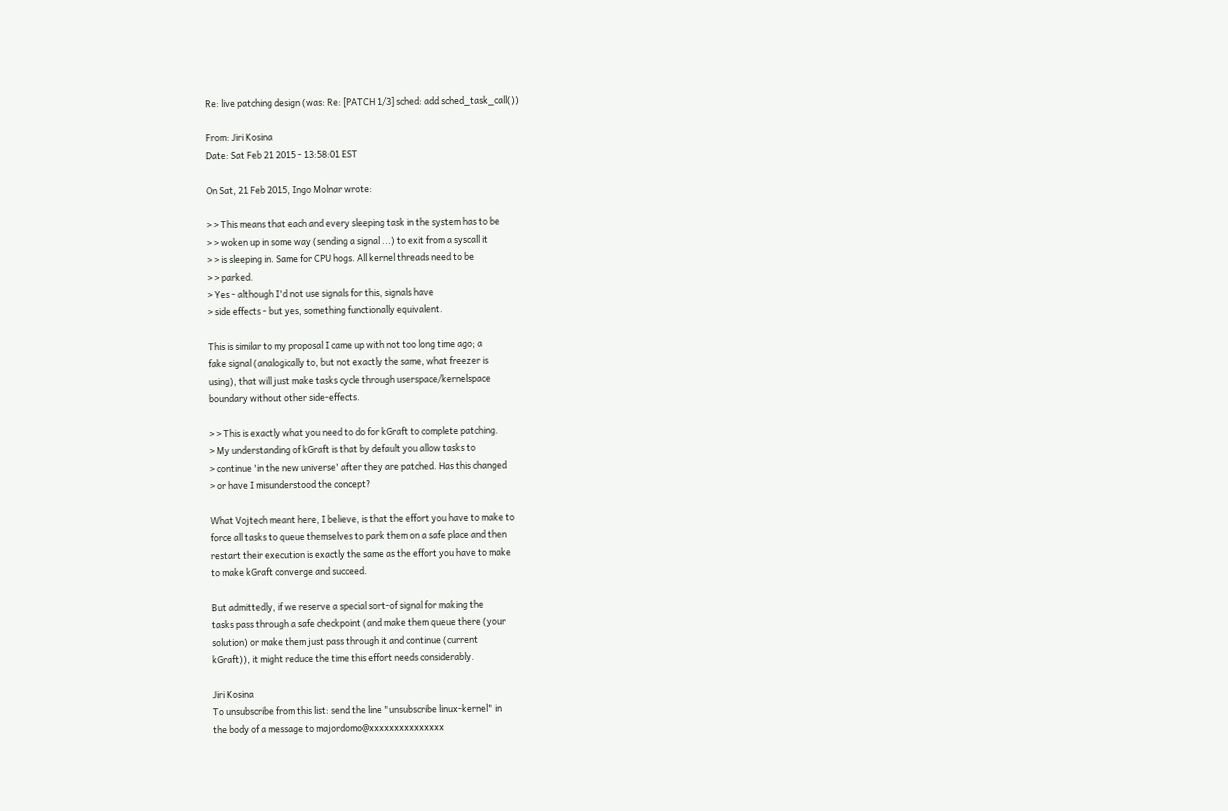Re: live patching design (was: Re: [PATCH 1/3] sched: add sched_task_call())

From: Jiri Kosina
Date: Sat Feb 21 2015 - 13:58:01 EST

On Sat, 21 Feb 2015, Ingo Molnar wrote:

> > This means that each and every sleeping task in the system has to be
> > woken up in some way (sending a signal ...) to exit from a syscall it
> > is sleeping in. Same for CPU hogs. All kernel threads need to be
> > parked.
> Yes - although I'd not use signals for this, signals have
> side effects - but yes, something functionally equivalent.

This is similar to my proposal I came up with not too long time ago; a
fake signal (analogically to, but not exactly the same, what freezer is
using), that will just make tasks cycle through userspace/kernelspace
boundary without other side-effects.

> > This is exactly what you need to do for kGraft to complete patching.
> My understanding of kGraft is that by default you allow tasks to
> continue 'in the new universe' after they are patched. Has this changed
> or have I misunderstood the concept?

What Vojtech meant here, I believe, is that the effort you have to make to
force all tasks to queue themselves to park them on a safe place and then
restart their execution is exactly the same as the effort you have to make
to make kGraft converge and succeed.

But admittedly, if we reserve a special sort-of signal for making the
tasks pass through a safe checkpoint (and make them queue there (your
solution) or make them just pass through it and continue (current
kGraft)), it might reduce the time this effort needs considerably.

Jiri Kosina
To unsubscribe from this list: send the line "unsubscribe linux-kernel" in
the body of a message to majordomo@xxxxxxxxxxxxxxx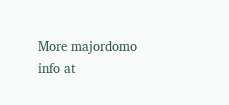More majordomo info at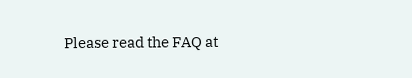Please read the FAQ at